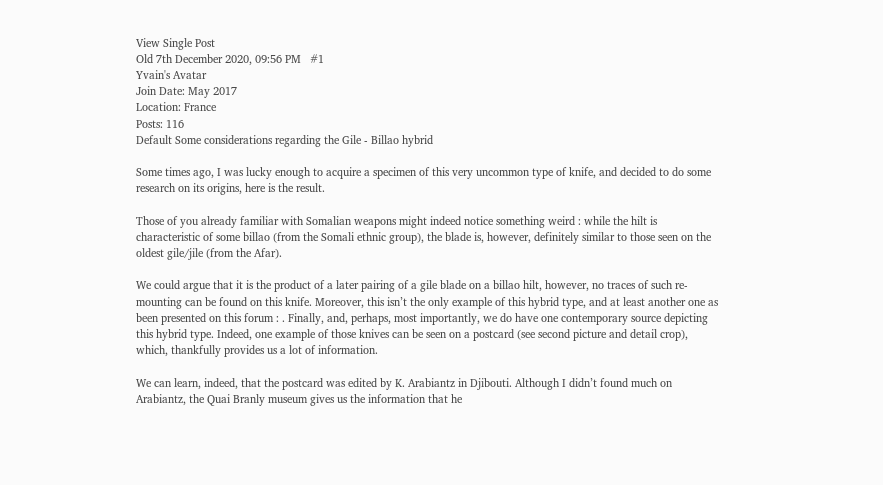View Single Post
Old 7th December 2020, 09:56 PM   #1
Yvain's Avatar
Join Date: May 2017
Location: France
Posts: 116
Default Some considerations regarding the Gile - Billao hybrid

Some times ago, I was lucky enough to acquire a specimen of this very uncommon type of knife, and decided to do some research on its origins, here is the result.

Those of you already familiar with Somalian weapons might indeed notice something weird : while the hilt is characteristic of some billao (from the Somali ethnic group), the blade is, however, definitely similar to those seen on the oldest gile/jile (from the Afar).

We could argue that it is the product of a later pairing of a gile blade on a billao hilt, however, no traces of such re-mounting can be found on this knife. Moreover, this isn’t the only example of this hybrid type, and at least another one as been presented on this forum : . Finally, and, perhaps, most importantly, we do have one contemporary source depicting this hybrid type. Indeed, one example of those knives can be seen on a postcard (see second picture and detail crop), which, thankfully provides us a lot of information.

We can learn, indeed, that the postcard was edited by K. Arabiantz in Djibouti. Although I didn’t found much on Arabiantz, the Quai Branly museum gives us the information that he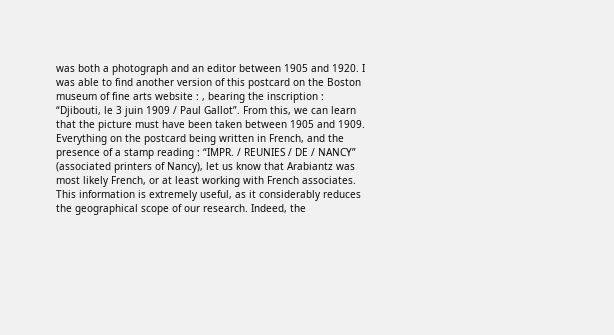was both a photograph and an editor between 1905 and 1920. I was able to find another version of this postcard on the Boston museum of fine arts website : , bearing the inscription : “Djibouti, le 3 juin 1909 / Paul Gallot”. From this, we can learn that the picture must have been taken between 1905 and 1909. Everything on the postcard being written in French, and the presence of a stamp reading : “IMPR. / REUNIES / DE / NANCY” (associated printers of Nancy), let us know that Arabiantz was most likely French, or at least working with French associates. This information is extremely useful, as it considerably reduces the geographical scope of our research. Indeed, the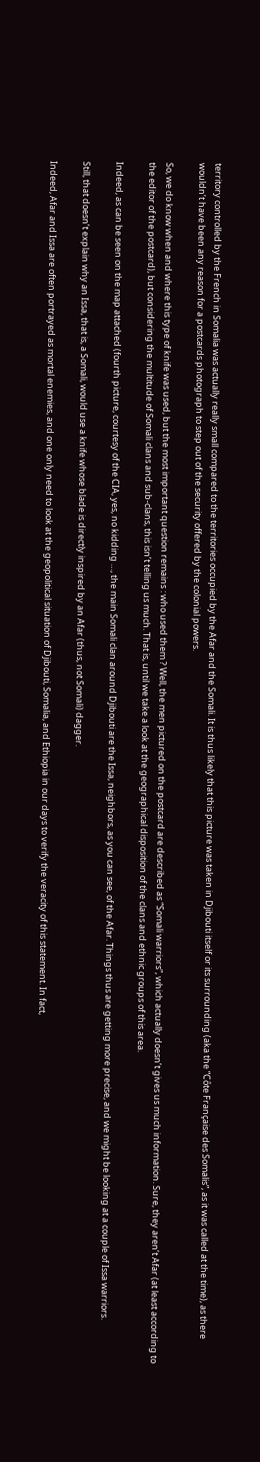territory controlled by the French in Somalia was actually really small compared to the territories occupied by the Afar and the Somali. It is thus likely that this picture was taken in Djibouti itself or its surrounding (aka the “Côte Française des Somalis”, as it was called at the time), as there wouldn’t have been any reason for a postcards photograph to step out of the security offered by the colonial powers.

So, we do know when and where this type of knife was used, but the most important question remains : who used them ? Well, the men pictured on the postcard are described as “Somali warriors”, which actually doesn’t gives us much information. Sure, they aren’t Afar (at least according to the editor of the postcard), but considering the multitude of Somali clans and sub-clans, this isn’t telling us much. That is, until we take a look at the geographical disposition of the clans and ethnic groups of this area.

Indeed, as can be seen on the map attached (fourth picture, courtesy of the CIA, yes, no kidding …, the main Somali clan around Djibouti are the Issa, neighbors, as you can see, of the Afar. Things thus are getting more precise, and we might be looking at a couple of Issa warriors.

Still, that doesn’t explain why an Issa, that is, a Somali, would use a knife whose blade is directly inspired by an Afar (thus, not Somali) dagger.

Indeed, Afar and Issa are often portrayed as mortal enemies, and one only need to look at the geopolitical situation of Djibouti, Somalia, and Ethiopia in our days to verify the veracity of this statement. In fact,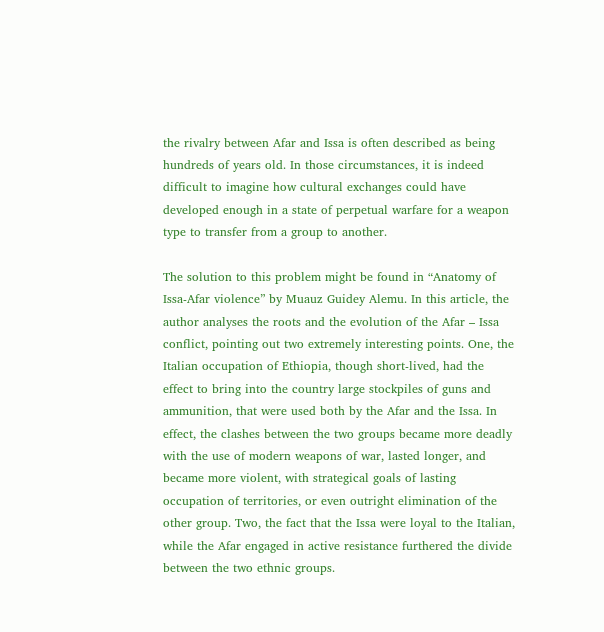the rivalry between Afar and Issa is often described as being hundreds of years old. In those circumstances, it is indeed difficult to imagine how cultural exchanges could have developed enough in a state of perpetual warfare for a weapon type to transfer from a group to another.

The solution to this problem might be found in “Anatomy of Issa-Afar violence” by Muauz Guidey Alemu. In this article, the author analyses the roots and the evolution of the Afar – Issa conflict, pointing out two extremely interesting points. One, the Italian occupation of Ethiopia, though short-lived, had the effect to bring into the country large stockpiles of guns and ammunition, that were used both by the Afar and the Issa. In effect, the clashes between the two groups became more deadly with the use of modern weapons of war, lasted longer, and became more violent, with strategical goals of lasting occupation of territories, or even outright elimination of the other group. Two, the fact that the Issa were loyal to the Italian, while the Afar engaged in active resistance furthered the divide between the two ethnic groups.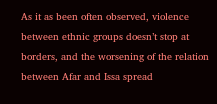As it as been often observed, violence between ethnic groups doesn’t stop at borders, and the worsening of the relation between Afar and Issa spread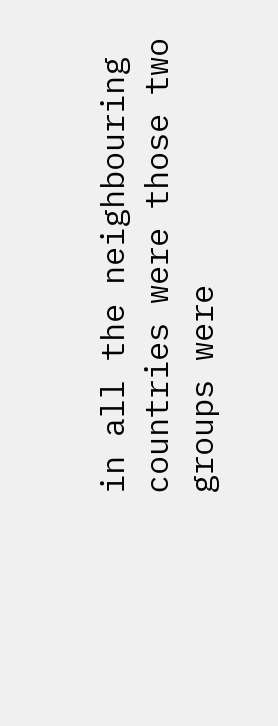in all the neighbouring countries were those two groups were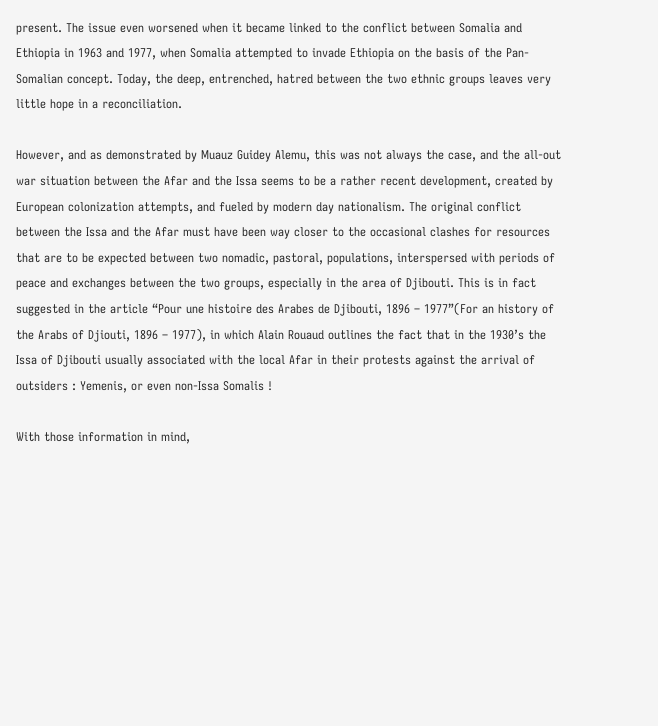present. The issue even worsened when it became linked to the conflict between Somalia and Ethiopia in 1963 and 1977, when Somalia attempted to invade Ethiopia on the basis of the Pan-Somalian concept. Today, the deep, entrenched, hatred between the two ethnic groups leaves very little hope in a reconciliation.

However, and as demonstrated by Muauz Guidey Alemu, this was not always the case, and the all-out war situation between the Afar and the Issa seems to be a rather recent development, created by European colonization attempts, and fueled by modern day nationalism. The original conflict between the Issa and the Afar must have been way closer to the occasional clashes for resources that are to be expected between two nomadic, pastoral, populations, interspersed with periods of peace and exchanges between the two groups, especially in the area of Djibouti. This is in fact suggested in the article “Pour une histoire des Arabes de Djibouti, 1896 – 1977”(For an history of the Arabs of Djiouti, 1896 – 1977), in which Alain Rouaud outlines the fact that in the 1930’s the Issa of Djibouti usually associated with the local Afar in their protests against the arrival of outsiders : Yemenis, or even non-Issa Somalis !

With those information in mind,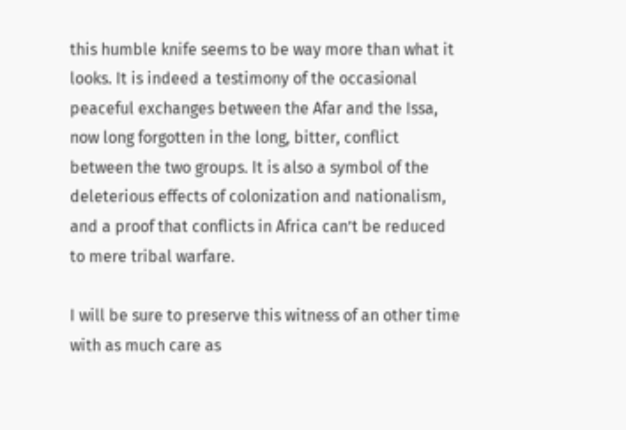this humble knife seems to be way more than what it looks. It is indeed a testimony of the occasional peaceful exchanges between the Afar and the Issa, now long forgotten in the long, bitter, conflict between the two groups. It is also a symbol of the deleterious effects of colonization and nationalism, and a proof that conflicts in Africa can’t be reduced to mere tribal warfare.

I will be sure to preserve this witness of an other time with as much care as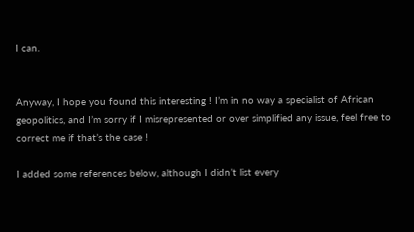I can.


Anyway, I hope you found this interesting ! I’m in no way a specialist of African geopolitics, and I’m sorry if I misrepresented or over simplified any issue, feel free to correct me if that’s the case !

I added some references below, although I didn’t list every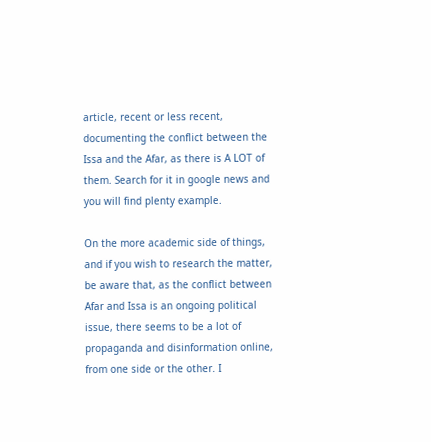article, recent or less recent, documenting the conflict between the Issa and the Afar, as there is A LOT of them. Search for it in google news and you will find plenty example.

On the more academic side of things, and if you wish to research the matter, be aware that, as the conflict between Afar and Issa is an ongoing political issue, there seems to be a lot of propaganda and disinformation online, from one side or the other. I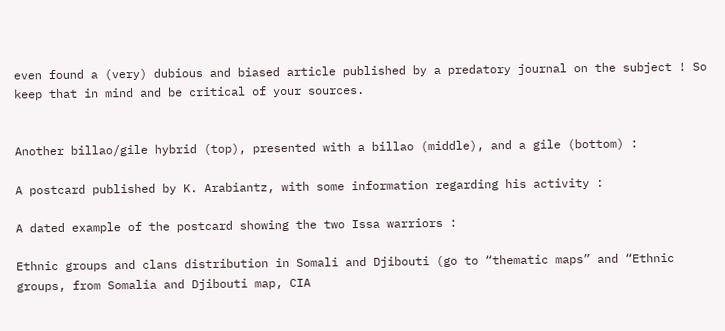even found a (very) dubious and biased article published by a predatory journal on the subject ! So keep that in mind and be critical of your sources.


Another billao/gile hybrid (top), presented with a billao (middle), and a gile (bottom) :

A postcard published by K. Arabiantz, with some information regarding his activity :

A dated example of the postcard showing the two Issa warriors :

Ethnic groups and clans distribution in Somali and Djibouti (go to “thematic maps” and “Ethnic groups, from Somalia and Djibouti map, CIA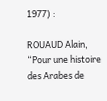1977) :

ROUAUD Alain, “Pour une histoire des Arabes de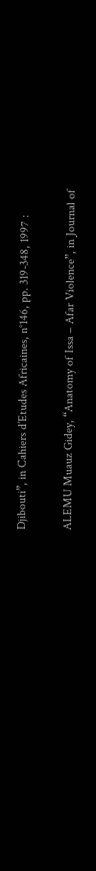Djibouti”, in Cahiers d’Etudes Africaines, n°146, pp. 319-348, 1997 :

ALEMU Muauz Gidey, “Anatomy of Issa – Afar Violence”, in Journal of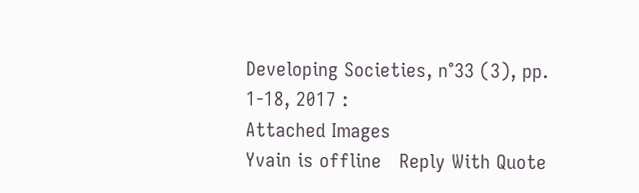Developing Societies, n°33 (3), pp. 1-18, 2017 :
Attached Images
Yvain is offline   Reply With Quote